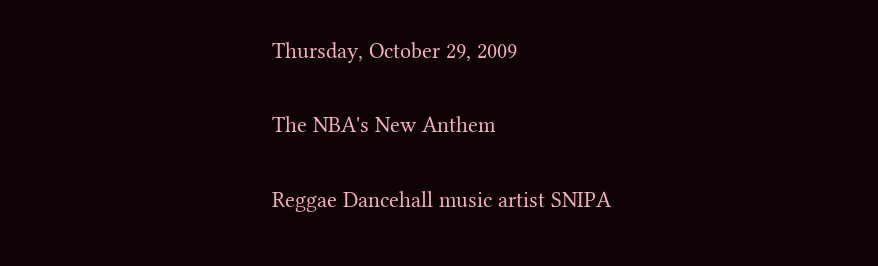Thursday, October 29, 2009

The NBA's New Anthem

Reggae Dancehall music artist SNIPA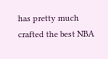has pretty much crafted the best NBA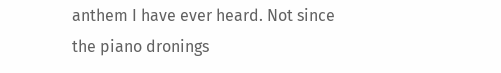anthem I have ever heard. Not since the piano dronings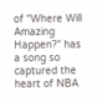of "Where Will Amazing Happen?" has a song so captured the heart of NBA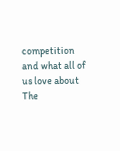competition and what all of us love about The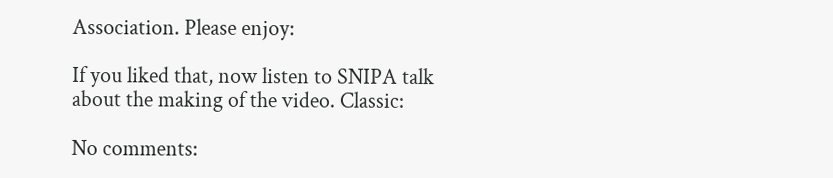Association. Please enjoy:

If you liked that, now listen to SNIPA talk about the making of the video. Classic:

No comments: